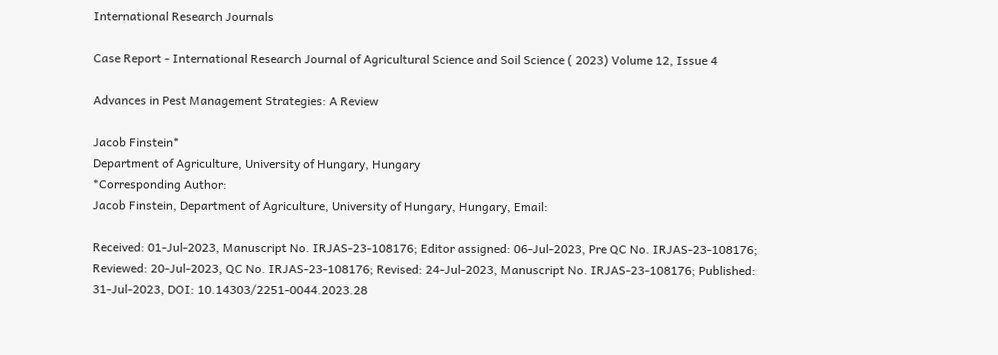International Research Journals

Case Report - International Research Journal of Agricultural Science and Soil Science ( 2023) Volume 12, Issue 4

Advances in Pest Management Strategies: A Review

Jacob Finstein*
Department of Agriculture, University of Hungary, Hungary
*Corresponding Author:
Jacob Finstein, Department of Agriculture, University of Hungary, Hungary, Email:

Received: 01-Jul-2023, Manuscript No. IRJAS-23-108176; Editor assigned: 06-Jul-2023, Pre QC No. IRJAS-23-108176; Reviewed: 20-Jul-2023, QC No. IRJAS-23-108176; Revised: 24-Jul-2023, Manuscript No. IRJAS-23-108176; Published: 31-Jul-2023, DOI: 10.14303/2251-0044.2023.28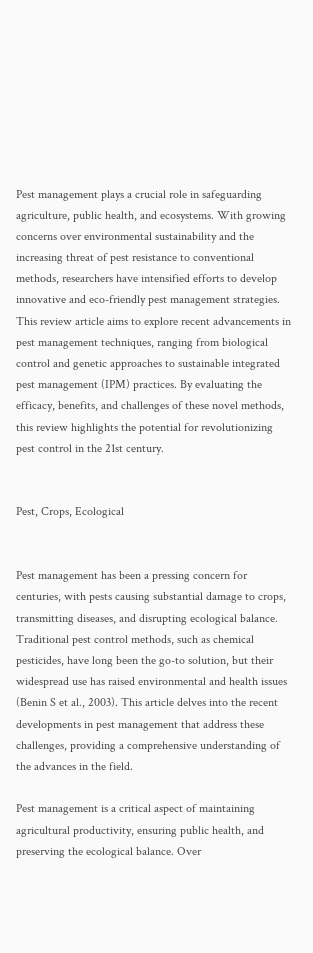Pest management plays a crucial role in safeguarding agriculture, public health, and ecosystems. With growing concerns over environmental sustainability and the increasing threat of pest resistance to conventional methods, researchers have intensified efforts to develop innovative and eco-friendly pest management strategies. This review article aims to explore recent advancements in pest management techniques, ranging from biological control and genetic approaches to sustainable integrated pest management (IPM) practices. By evaluating the efficacy, benefits, and challenges of these novel methods, this review highlights the potential for revolutionizing pest control in the 21st century.


Pest, Crops, Ecological


Pest management has been a pressing concern for centuries, with pests causing substantial damage to crops, transmitting diseases, and disrupting ecological balance. Traditional pest control methods, such as chemical pesticides, have long been the go-to solution, but their widespread use has raised environmental and health issues (Benin S et al., 2003). This article delves into the recent developments in pest management that address these challenges, providing a comprehensive understanding of the advances in the field.

Pest management is a critical aspect of maintaining agricultural productivity, ensuring public health, and preserving the ecological balance. Over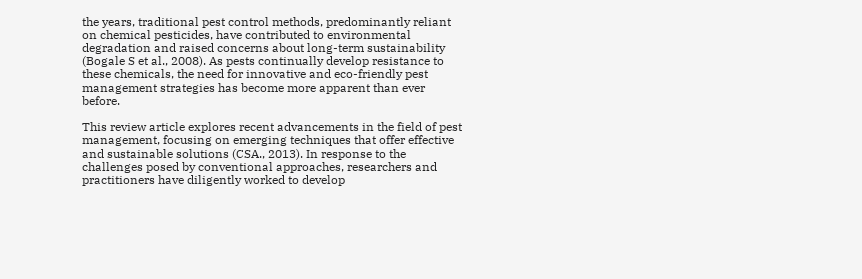the years, traditional pest control methods, predominantly reliant on chemical pesticides, have contributed to environmental degradation and raised concerns about long-term sustainability (Bogale S et al., 2008). As pests continually develop resistance to these chemicals, the need for innovative and eco-friendly pest management strategies has become more apparent than ever before.

This review article explores recent advancements in the field of pest management, focusing on emerging techniques that offer effective and sustainable solutions (CSA., 2013). In response to the challenges posed by conventional approaches, researchers and practitioners have diligently worked to develop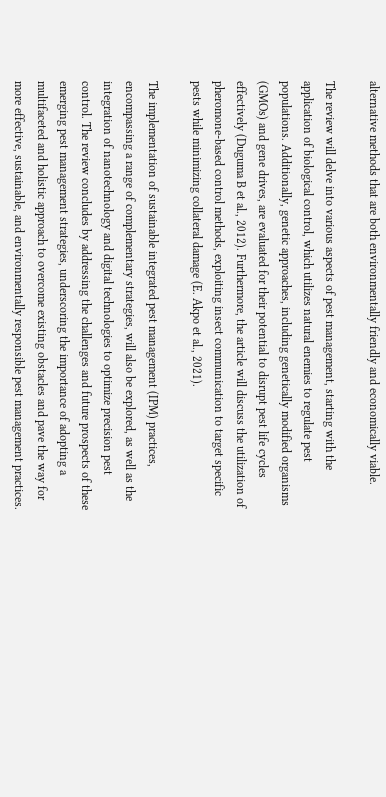alternative methods that are both environmentally friendly and economically viable.

The review will delve into various aspects of pest management, starting with the application of biological control, which utilizes natural enemies to regulate pest populations. Additionally, genetic approaches, including genetically modified organisms (GMOs) and gene drives, are evaluated for their potential to disrupt pest life cycles effectively (Duguma B et al., 2012). Furthermore, the article will discuss the utilization of pheromone-based control methods, exploiting insect communication to target specific pests while minimizing collateral damage (E. Akpo et al., 2021).

The implementation of sustainable integrated pest management (IPM) practices, encompassing a range of complementary strategies, will also be explored, as well as the integration of nanotechnology and digital technologies to optimize precision pest control. The review concludes by addressing the challenges and future prospects of these emerging pest management strategies, underscoring the importance of adopting a multifaceted and holistic approach to overcome existing obstacles and pave the way for more effective, sustainable, and environmentally responsible pest management practices.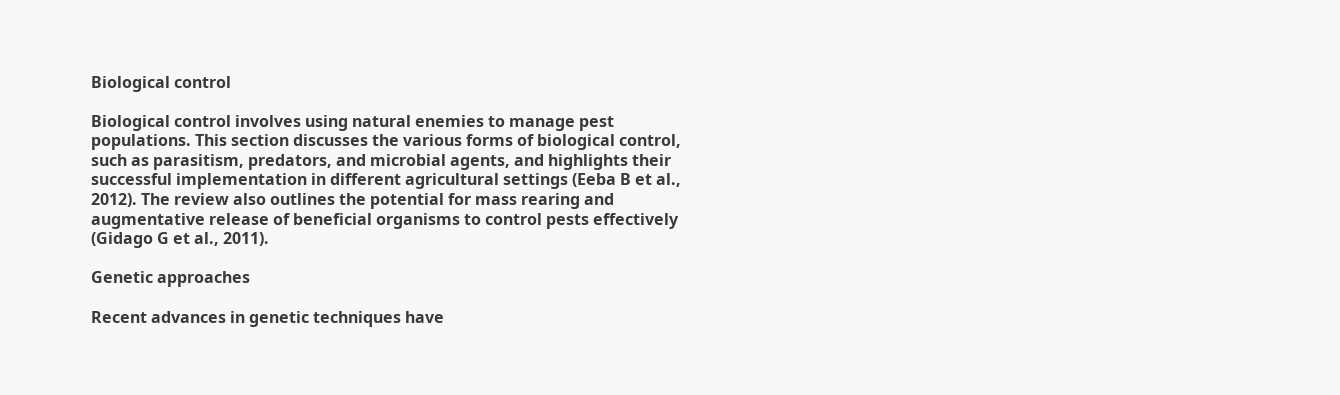Biological control

Biological control involves using natural enemies to manage pest populations. This section discusses the various forms of biological control, such as parasitism, predators, and microbial agents, and highlights their successful implementation in different agricultural settings (Eeba B et al., 2012). The review also outlines the potential for mass rearing and augmentative release of beneficial organisms to control pests effectively (Gidago G et al., 2011).

Genetic approaches

Recent advances in genetic techniques have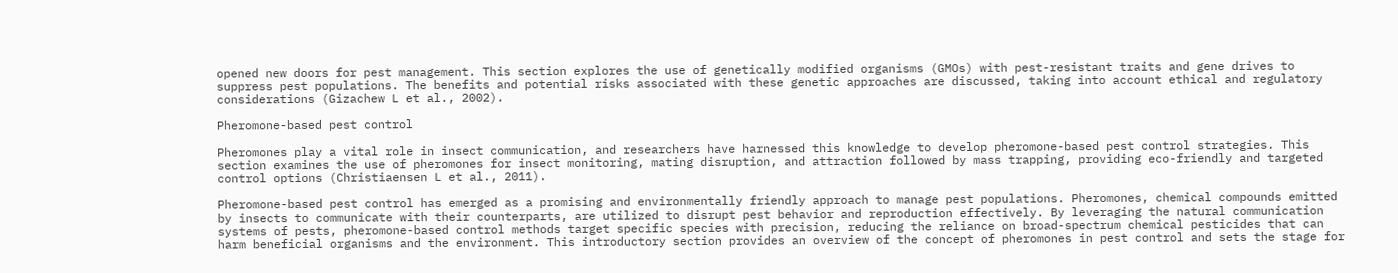opened new doors for pest management. This section explores the use of genetically modified organisms (GMOs) with pest-resistant traits and gene drives to suppress pest populations. The benefits and potential risks associated with these genetic approaches are discussed, taking into account ethical and regulatory considerations (Gizachew L et al., 2002).

Pheromone-based pest control

Pheromones play a vital role in insect communication, and researchers have harnessed this knowledge to develop pheromone-based pest control strategies. This section examines the use of pheromones for insect monitoring, mating disruption, and attraction followed by mass trapping, providing eco-friendly and targeted control options (Christiaensen L et al., 2011).

Pheromone-based pest control has emerged as a promising and environmentally friendly approach to manage pest populations. Pheromones, chemical compounds emitted by insects to communicate with their counterparts, are utilized to disrupt pest behavior and reproduction effectively. By leveraging the natural communication systems of pests, pheromone-based control methods target specific species with precision, reducing the reliance on broad-spectrum chemical pesticides that can harm beneficial organisms and the environment. This introductory section provides an overview of the concept of pheromones in pest control and sets the stage for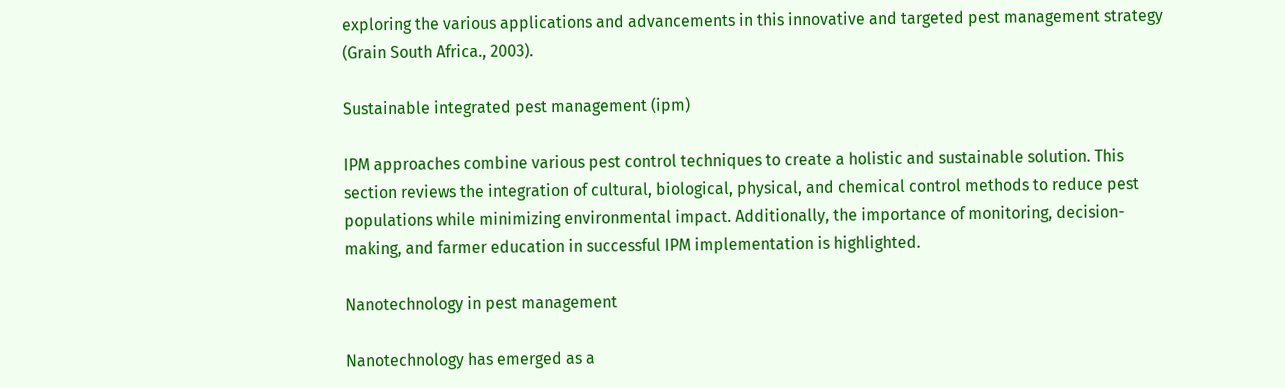exploring the various applications and advancements in this innovative and targeted pest management strategy (Grain South Africa., 2003).

Sustainable integrated pest management (ipm)

IPM approaches combine various pest control techniques to create a holistic and sustainable solution. This section reviews the integration of cultural, biological, physical, and chemical control methods to reduce pest populations while minimizing environmental impact. Additionally, the importance of monitoring, decision-making, and farmer education in successful IPM implementation is highlighted.

Nanotechnology in pest management

Nanotechnology has emerged as a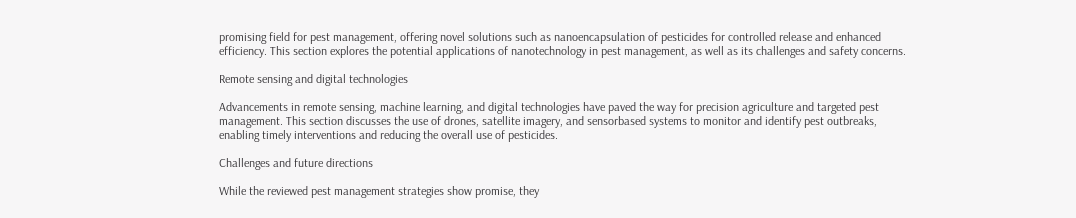promising field for pest management, offering novel solutions such as nanoencapsulation of pesticides for controlled release and enhanced efficiency. This section explores the potential applications of nanotechnology in pest management, as well as its challenges and safety concerns.

Remote sensing and digital technologies

Advancements in remote sensing, machine learning, and digital technologies have paved the way for precision agriculture and targeted pest management. This section discusses the use of drones, satellite imagery, and sensorbased systems to monitor and identify pest outbreaks, enabling timely interventions and reducing the overall use of pesticides.

Challenges and future directions

While the reviewed pest management strategies show promise, they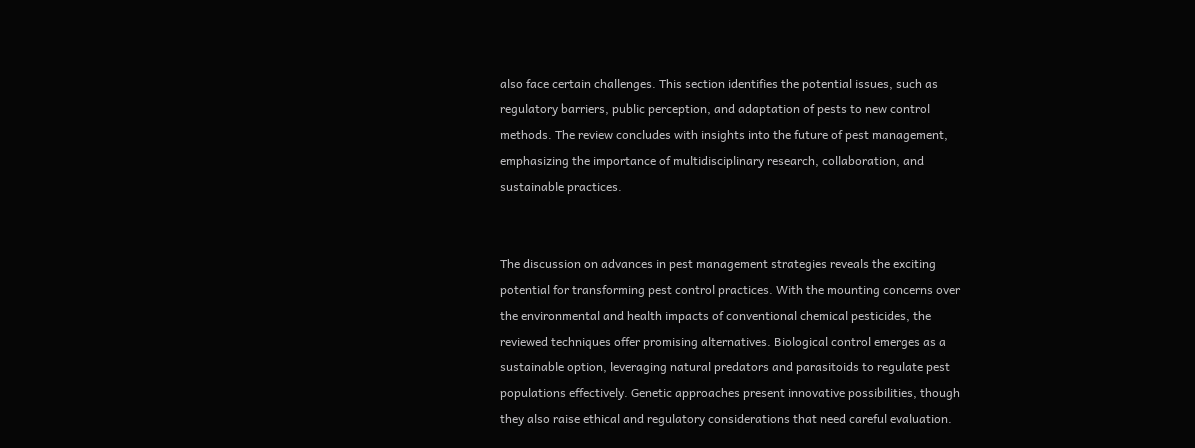also face certain challenges. This section identifies the potential issues, such as regulatory barriers, public perception, and adaptation of pests to new control methods. The review concludes with insights into the future of pest management, emphasizing the importance of multidisciplinary research, collaboration, and sustainable practices.


The discussion on advances in pest management strategies reveals the exciting potential for transforming pest control practices. With the mounting concerns over the environmental and health impacts of conventional chemical pesticides, the reviewed techniques offer promising alternatives. Biological control emerges as a sustainable option, leveraging natural predators and parasitoids to regulate pest populations effectively. Genetic approaches present innovative possibilities, though they also raise ethical and regulatory considerations that need careful evaluation.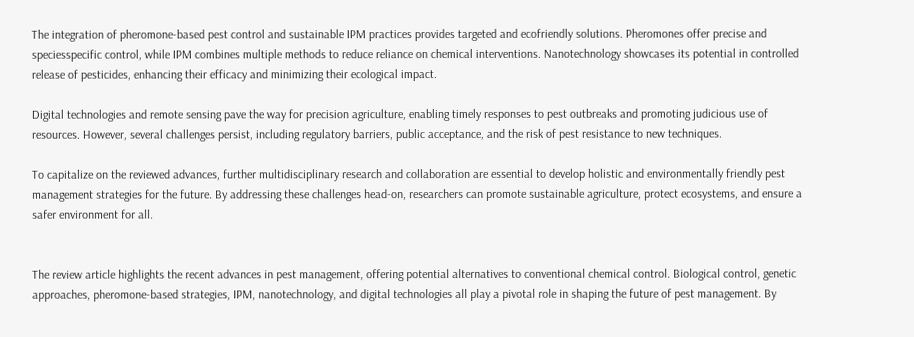The integration of pheromone-based pest control and sustainable IPM practices provides targeted and ecofriendly solutions. Pheromones offer precise and speciesspecific control, while IPM combines multiple methods to reduce reliance on chemical interventions. Nanotechnology showcases its potential in controlled release of pesticides, enhancing their efficacy and minimizing their ecological impact.

Digital technologies and remote sensing pave the way for precision agriculture, enabling timely responses to pest outbreaks and promoting judicious use of resources. However, several challenges persist, including regulatory barriers, public acceptance, and the risk of pest resistance to new techniques.

To capitalize on the reviewed advances, further multidisciplinary research and collaboration are essential to develop holistic and environmentally friendly pest management strategies for the future. By addressing these challenges head-on, researchers can promote sustainable agriculture, protect ecosystems, and ensure a safer environment for all.


The review article highlights the recent advances in pest management, offering potential alternatives to conventional chemical control. Biological control, genetic approaches, pheromone-based strategies, IPM, nanotechnology, and digital technologies all play a pivotal role in shaping the future of pest management. By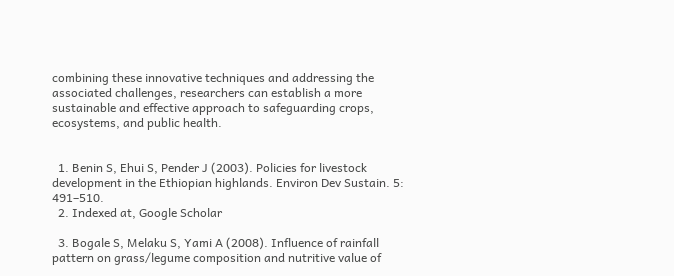combining these innovative techniques and addressing the associated challenges, researchers can establish a more sustainable and effective approach to safeguarding crops, ecosystems, and public health.


  1. Benin S, Ehui S, Pender J (2003). Policies for livestock development in the Ethiopian highlands. Environ Dev Sustain. 5: 491–510.
  2. Indexed at, Google Scholar

  3. Bogale S, Melaku S, Yami A (2008). Influence of rainfall pattern on grass/legume composition and nutritive value of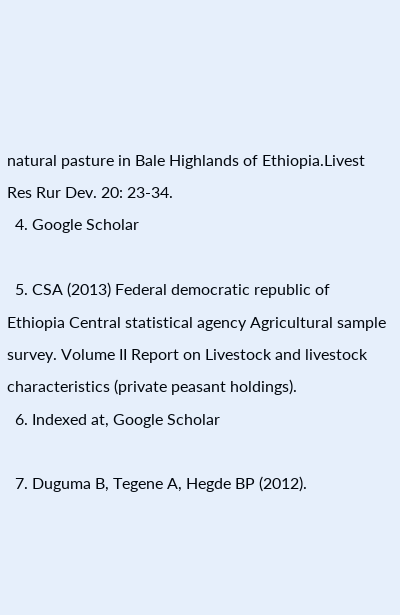natural pasture in Bale Highlands of Ethiopia.Livest Res Rur Dev. 20: 23-34.
  4. Google Scholar

  5. CSA (2013) Federal democratic republic of Ethiopia Central statistical agency Agricultural sample survey. Volume II Report on Livestock and livestock characteristics (private peasant holdings).
  6. Indexed at, Google Scholar

  7. Duguma B, Tegene A, Hegde BP (2012).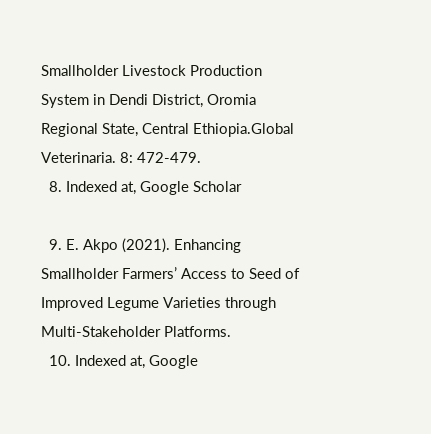Smallholder Livestock Production System in Dendi District, Oromia Regional State, Central Ethiopia.Global Veterinaria. 8: 472-479.
  8. Indexed at, Google Scholar

  9. E. Akpo (2021). Enhancing Smallholder Farmers’ Access to Seed of Improved Legume Varieties through Multi-Stakeholder Platforms.
  10. Indexed at, Google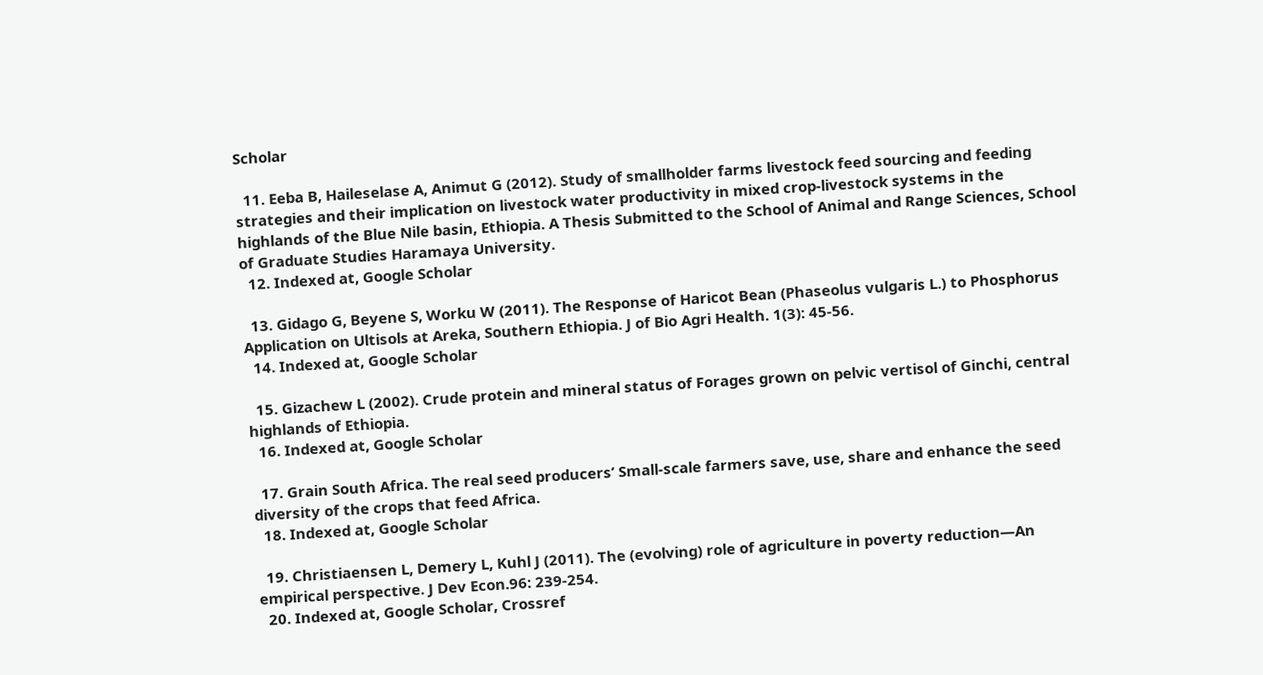Scholar

  11. Eeba B, Haileselase A, Animut G (2012). Study of smallholder farms livestock feed sourcing and feeding strategies and their implication on livestock water productivity in mixed crop-livestock systems in the highlands of the Blue Nile basin, Ethiopia. A Thesis Submitted to the School of Animal and Range Sciences, School of Graduate Studies Haramaya University.
  12. Indexed at, Google Scholar

  13. Gidago G, Beyene S, Worku W (2011). The Response of Haricot Bean (Phaseolus vulgaris L.) to Phosphorus Application on Ultisols at Areka, Southern Ethiopia. J of Bio Agri Health. 1(3): 45-56.
  14. Indexed at, Google Scholar

  15. Gizachew L (2002). Crude protein and mineral status of Forages grown on pelvic vertisol of Ginchi, central highlands of Ethiopia.
  16. Indexed at, Google Scholar

  17. Grain South Africa. The real seed producers’ Small-scale farmers save, use, share and enhance the seed diversity of the crops that feed Africa.
  18. Indexed at, Google Scholar

  19. Christiaensen L, Demery L, Kuhl J (2011). The (evolving) role of agriculture in poverty reduction—An empirical perspective. J Dev Econ.96: 239-254.
  20. Indexed at, Google Scholar, Crossref